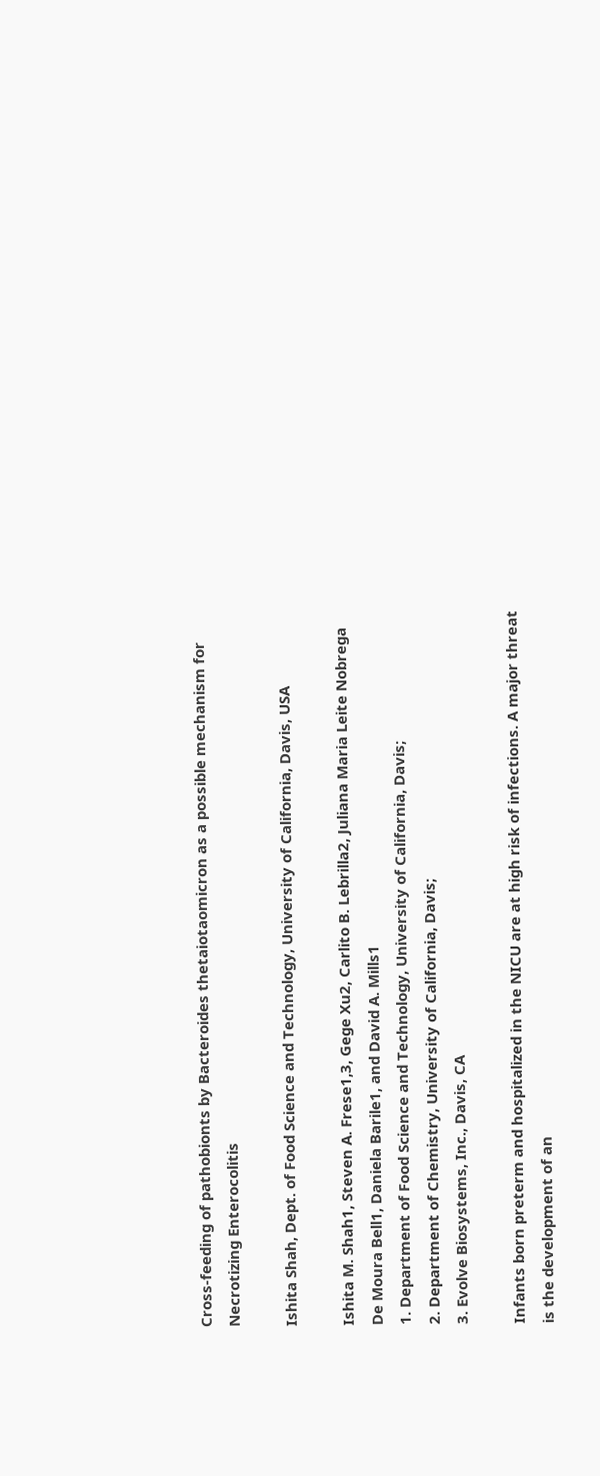Cross-feeding of pathobionts by Bacteroides thetaiotaomicron as a possible mechanism for Necrotizing Enterocolitis

Ishita Shah, Dept. of Food Science and Technology, University of California, Davis, USA

Ishita M. Shah1, Steven A. Frese1,3, Gege Xu2, Carlito B. Lebrilla2, Juliana Maria Leite Nobrega De Moura Bell1, Daniela Barile1, and David A. Mills1
1. Department of Food Science and Technology, University of California, Davis;
2. Department of Chemistry, University of California, Davis;
3. Evolve Biosystems, Inc., Davis, CA

Infants born preterm and hospitalized in the NICU are at high risk of infections. A major threat is the development of an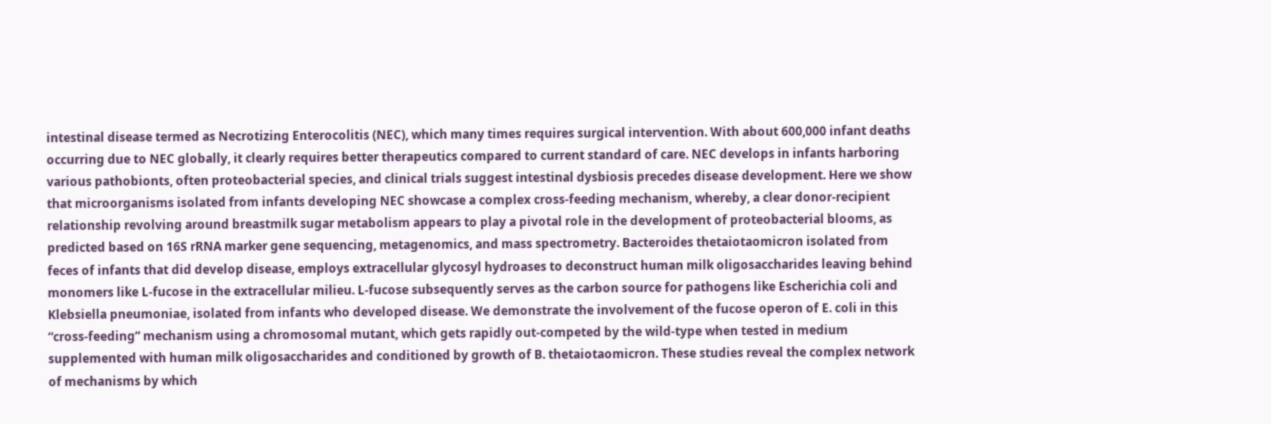intestinal disease termed as Necrotizing Enterocolitis (NEC), which many times requires surgical intervention. With about 600,000 infant deaths occurring due to NEC globally, it clearly requires better therapeutics compared to current standard of care. NEC develops in infants harboring various pathobionts, often proteobacterial species, and clinical trials suggest intestinal dysbiosis precedes disease development. Here we show that microorganisms isolated from infants developing NEC showcase a complex cross-feeding mechanism, whereby, a clear donor-recipient relationship revolving around breastmilk sugar metabolism appears to play a pivotal role in the development of proteobacterial blooms, as predicted based on 16S rRNA marker gene sequencing, metagenomics, and mass spectrometry. Bacteroides thetaiotaomicron isolated from feces of infants that did develop disease, employs extracellular glycosyl hydroases to deconstruct human milk oligosaccharides leaving behind monomers like L-fucose in the extracellular milieu. L-fucose subsequently serves as the carbon source for pathogens like Escherichia coli and Klebsiella pneumoniae, isolated from infants who developed disease. We demonstrate the involvement of the fucose operon of E. coli in this “cross-feeding” mechanism using a chromosomal mutant, which gets rapidly out-competed by the wild-type when tested in medium supplemented with human milk oligosaccharides and conditioned by growth of B. thetaiotaomicron. These studies reveal the complex network of mechanisms by which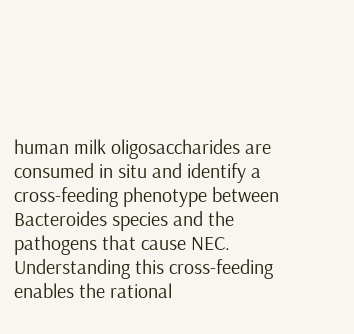human milk oligosaccharides are consumed in situ and identify a cross-feeding phenotype between Bacteroides species and the pathogens that cause NEC. Understanding this cross-feeding enables the rational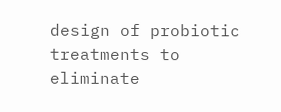design of probiotic treatments to eliminate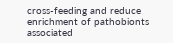cross-feeding and reduce enrichment of pathobionts associated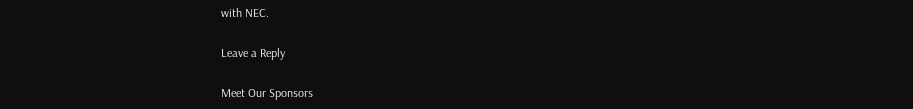with NEC.

Leave a Reply

Meet Our Sponsors